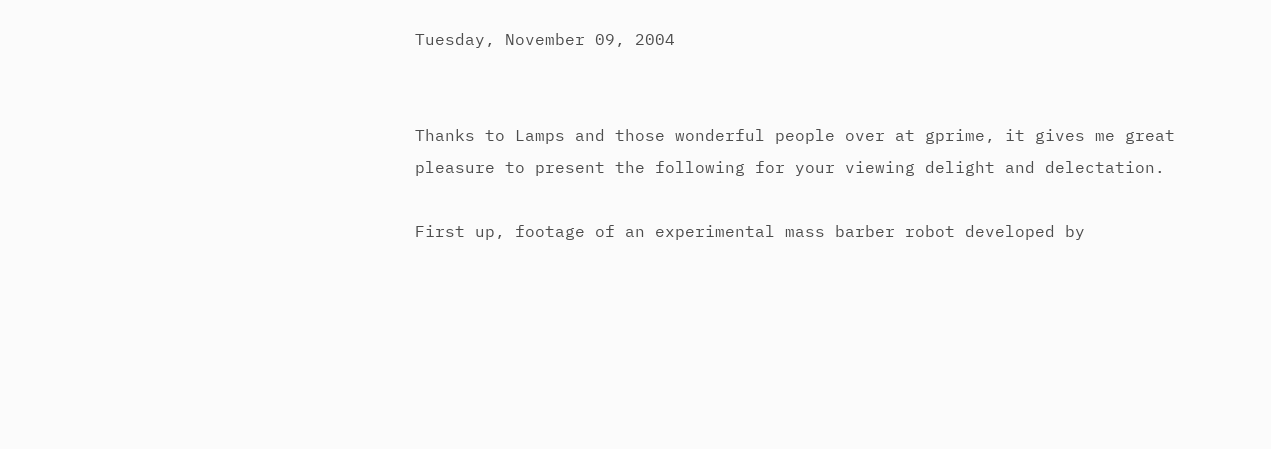Tuesday, November 09, 2004


Thanks to Lamps and those wonderful people over at gprime, it gives me great pleasure to present the following for your viewing delight and delectation.

First up, footage of an experimental mass barber robot developed by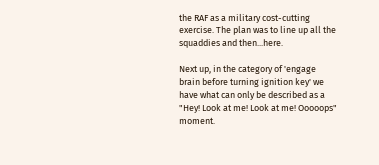the RAF as a military cost-cutting exercise. The plan was to line up all the squaddies and then...here.

Next up, in the category of 'engage brain before turning ignition key' we have what can only be described as a "Hey! Look at me! Look at me! Ooooops" moment.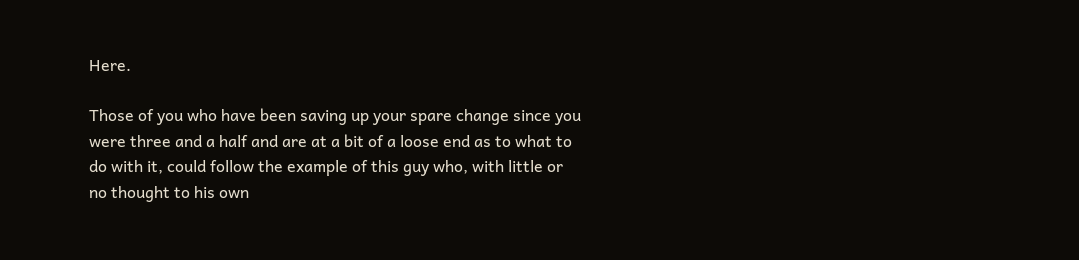Here.

Those of you who have been saving up your spare change since you were three and a half and are at a bit of a loose end as to what to do with it, could follow the example of this guy who, with little or no thought to his own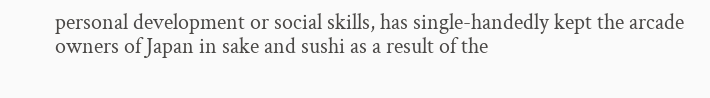personal development or social skills, has single-handedly kept the arcade owners of Japan in sake and sushi as a result of the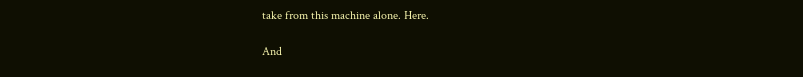take from this machine alone. Here.

And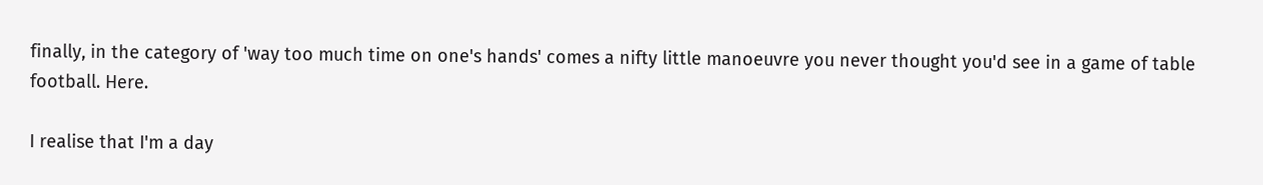finally, in the category of 'way too much time on one's hands' comes a nifty little manoeuvre you never thought you'd see in a game of table football. Here.

I realise that I'm a day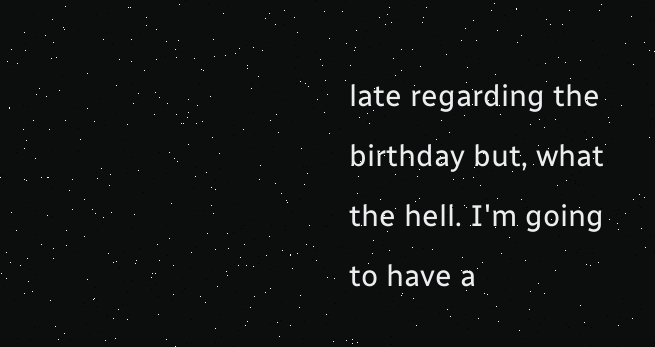late regarding the birthday but, what the hell. I'm going to have a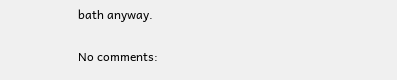bath anyway.

No comments: